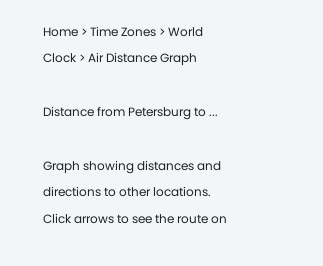Home > Time Zones > World Clock > Air Distance Graph

Distance from Petersburg to ...

Graph showing distances and directions to other locations. Click arrows to see the route on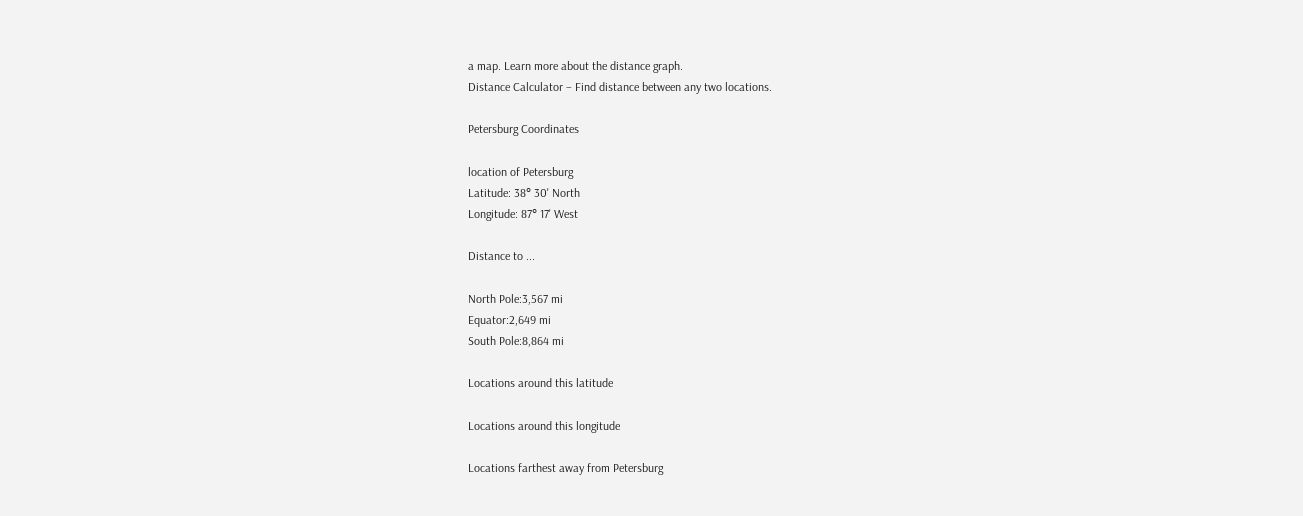a map. Learn more about the distance graph.
Distance Calculator – Find distance between any two locations.

Petersburg Coordinates

location of Petersburg
Latitude: 38° 30' North
Longitude: 87° 17' West

Distance to ...

North Pole:3,567 mi
Equator:2,649 mi
South Pole:8,864 mi

Locations around this latitude

Locations around this longitude

Locations farthest away from Petersburg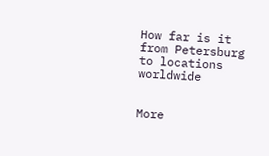How far is it from Petersburg to locations worldwide


More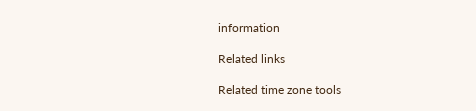information

Related links

Related time zone tools